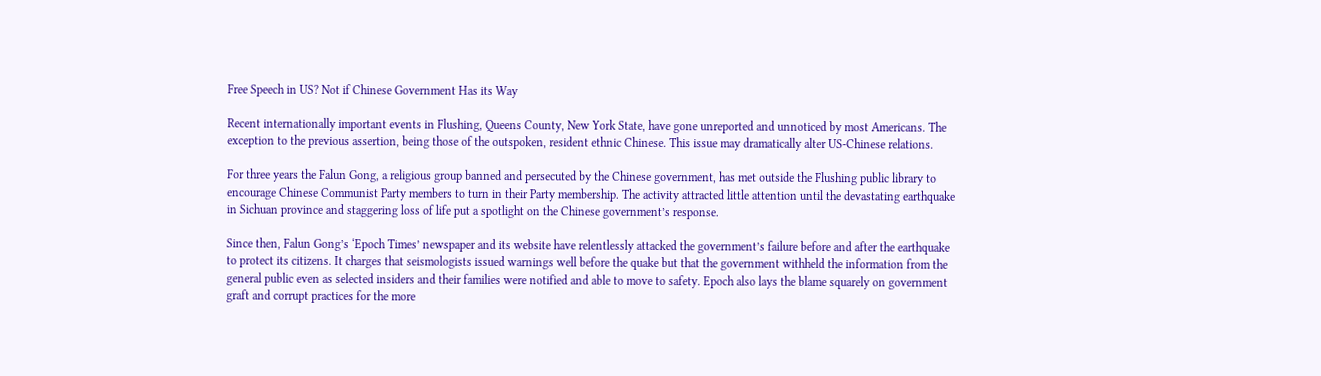Free Speech in US? Not if Chinese Government Has its Way

Recent internationally important events in Flushing, Queens County, New York State, have gone unreported and unnoticed by most Americans. The exception to the previous assertion, being those of the outspoken, resident ethnic Chinese. This issue may dramatically alter US-Chinese relations.

For three years the Falun Gong, a religious group banned and persecuted by the Chinese government, has met outside the Flushing public library to encourage Chinese Communist Party members to turn in their Party membership. The activity attracted little attention until the devastating earthquake in Sichuan province and staggering loss of life put a spotlight on the Chinese government’s response.

Since then, Falun Gong’s ‘Epoch Times’ newspaper and its website have relentlessly attacked the government’s failure before and after the earthquake to protect its citizens. It charges that seismologists issued warnings well before the quake but that the government withheld the information from the general public even as selected insiders and their families were notified and able to move to safety. Epoch also lays the blame squarely on government graft and corrupt practices for the more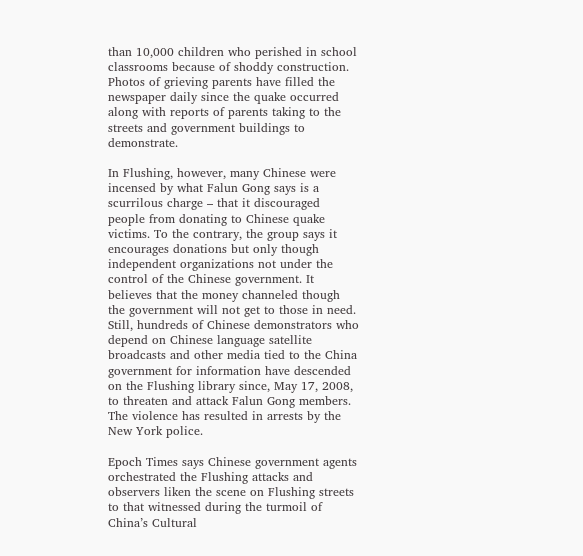than 10,000 children who perished in school classrooms because of shoddy construction. Photos of grieving parents have filled the newspaper daily since the quake occurred along with reports of parents taking to the streets and government buildings to demonstrate.

In Flushing, however, many Chinese were incensed by what Falun Gong says is a scurrilous charge – that it discouraged people from donating to Chinese quake victims. To the contrary, the group says it encourages donations but only though independent organizations not under the control of the Chinese government. It believes that the money channeled though the government will not get to those in need. Still, hundreds of Chinese demonstrators who depend on Chinese language satellite broadcasts and other media tied to the China government for information have descended on the Flushing library since, May 17, 2008, to threaten and attack Falun Gong members. The violence has resulted in arrests by the New York police.

Epoch Times says Chinese government agents orchestrated the Flushing attacks and observers liken the scene on Flushing streets to that witnessed during the turmoil of China’s Cultural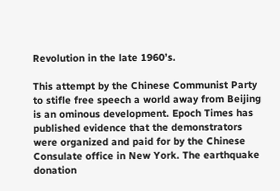Revolution in the late 1960’s.

This attempt by the Chinese Communist Party to stifle free speech a world away from Beijing is an ominous development. Epoch Times has published evidence that the demonstrators were organized and paid for by the Chinese Consulate office in New York. The earthquake donation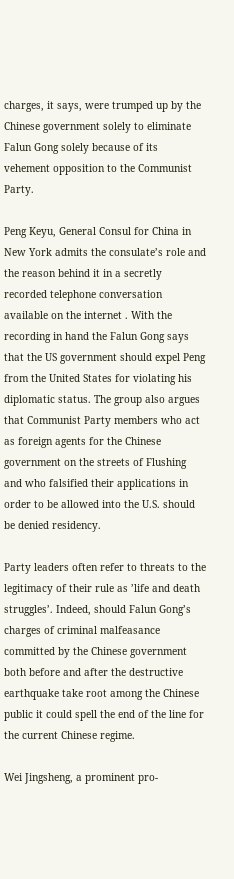charges, it says, were trumped up by the Chinese government solely to eliminate Falun Gong solely because of its vehement opposition to the Communist Party.

Peng Keyu, General Consul for China in New York admits the consulate’s role and the reason behind it in a secretly recorded telephone conversation available on the internet . With the recording in hand the Falun Gong says that the US government should expel Peng from the United States for violating his diplomatic status. The group also argues that Communist Party members who act as foreign agents for the Chinese government on the streets of Flushing and who falsified their applications in order to be allowed into the U.S. should be denied residency.

Party leaders often refer to threats to the legitimacy of their rule as ’life and death struggles’. Indeed, should Falun Gong’s charges of criminal malfeasance committed by the Chinese government both before and after the destructive earthquake take root among the Chinese public it could spell the end of the line for the current Chinese regime.

Wei Jingsheng, a prominent pro-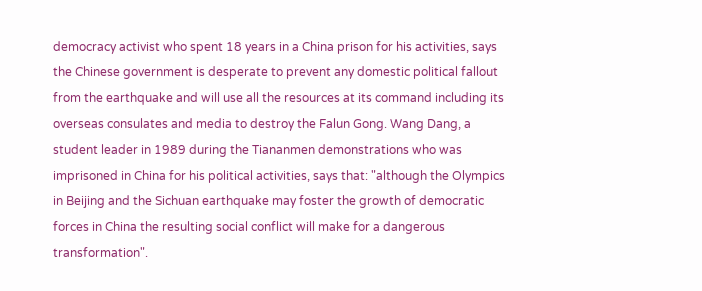democracy activist who spent 18 years in a China prison for his activities, says the Chinese government is desperate to prevent any domestic political fallout from the earthquake and will use all the resources at its command including its overseas consulates and media to destroy the Falun Gong. Wang Dang, a student leader in 1989 during the Tiananmen demonstrations who was imprisoned in China for his political activities, says that: "although the Olympics in Beijing and the Sichuan earthquake may foster the growth of democratic forces in China the resulting social conflict will make for a dangerous transformation".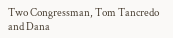Two Congressman, Tom Tancredo and Dana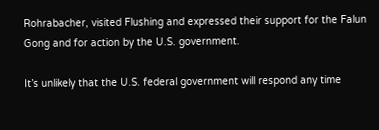Rohrabacher, visited Flushing and expressed their support for the Falun Gong and for action by the U.S. government.

It’s unlikely that the U.S. federal government will respond any time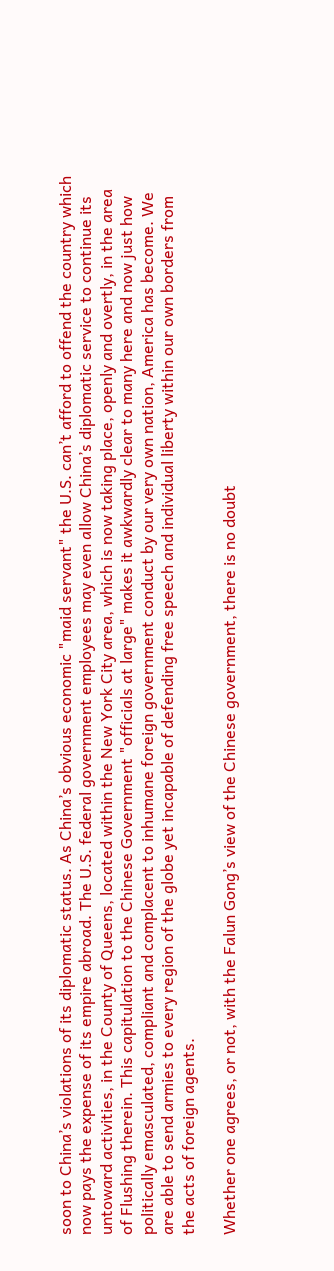soon to China’s violations of its diplomatic status. As China’s obvious economic "maid servant" the U.S. can’t afford to offend the country which now pays the expense of its empire abroad. The U.S. federal government employees may even allow China’s diplomatic service to continue its untoward activities, in the County of Queens, located within the New York City area, which is now taking place, openly and overtly, in the area of Flushing therein. This capitulation to the Chinese Government "officials at large" makes it awkwardly clear to many here and now just how politically emasculated, compliant and complacent to inhumane foreign government conduct by our very own nation, America has become. We are able to send armies to every region of the globe yet incapable of defending free speech and individual liberty within our own borders from the acts of foreign agents.

Whether one agrees, or not, with the Falun Gong’s view of the Chinese government, there is no doubt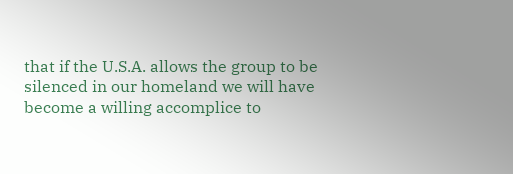that if the U.S.A. allows the group to be silenced in our homeland we will have become a willing accomplice to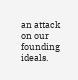an attack on our founding ideals.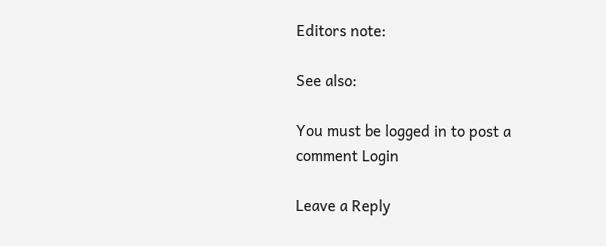Editors note:

See also:

You must be logged in to post a comment Login

Leave a Reply